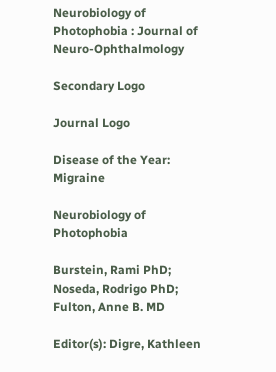Neurobiology of Photophobia : Journal of Neuro-Ophthalmology

Secondary Logo

Journal Logo

Disease of the Year: Migraine

Neurobiology of Photophobia

Burstein, Rami PhD; Noseda, Rodrigo PhD; Fulton, Anne B. MD

Editor(s): Digre, Kathleen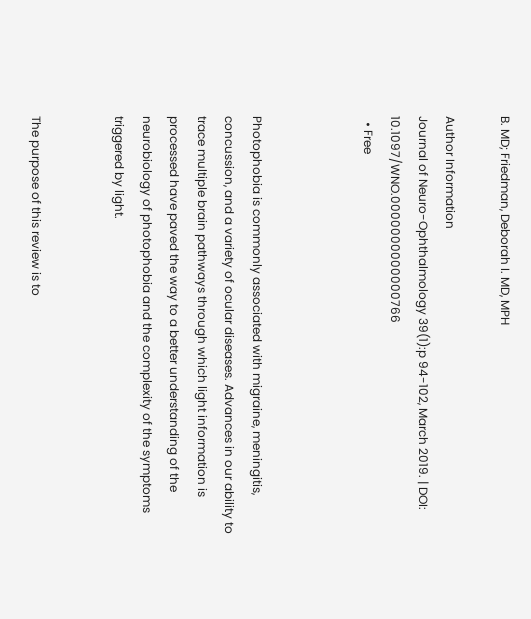B. MD; Friedman, Deborah I. MD, MPH

Author Information
Journal of Neuro-Ophthalmology 39(1):p 94-102, March 2019. | DOI: 10.1097/WNO.0000000000000766
  • Free



Photophobia is commonly associated with migraine, meningitis, concussion, and a variety of ocular diseases. Advances in our ability to trace multiple brain pathways through which light information is processed have paved the way to a better understanding of the neurobiology of photophobia and the complexity of the symptoms triggered by light.


The purpose of this review is to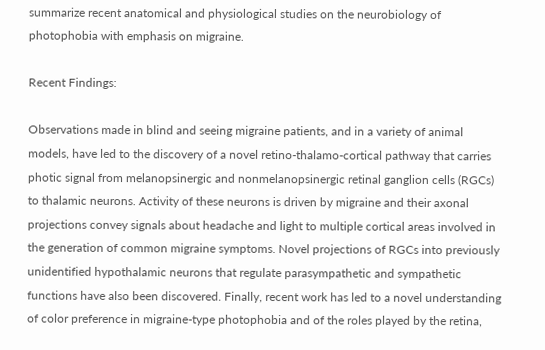summarize recent anatomical and physiological studies on the neurobiology of photophobia with emphasis on migraine.

Recent Findings:

Observations made in blind and seeing migraine patients, and in a variety of animal models, have led to the discovery of a novel retino-thalamo-cortical pathway that carries photic signal from melanopsinergic and nonmelanopsinergic retinal ganglion cells (RGCs) to thalamic neurons. Activity of these neurons is driven by migraine and their axonal projections convey signals about headache and light to multiple cortical areas involved in the generation of common migraine symptoms. Novel projections of RGCs into previously unidentified hypothalamic neurons that regulate parasympathetic and sympathetic functions have also been discovered. Finally, recent work has led to a novel understanding of color preference in migraine-type photophobia and of the roles played by the retina,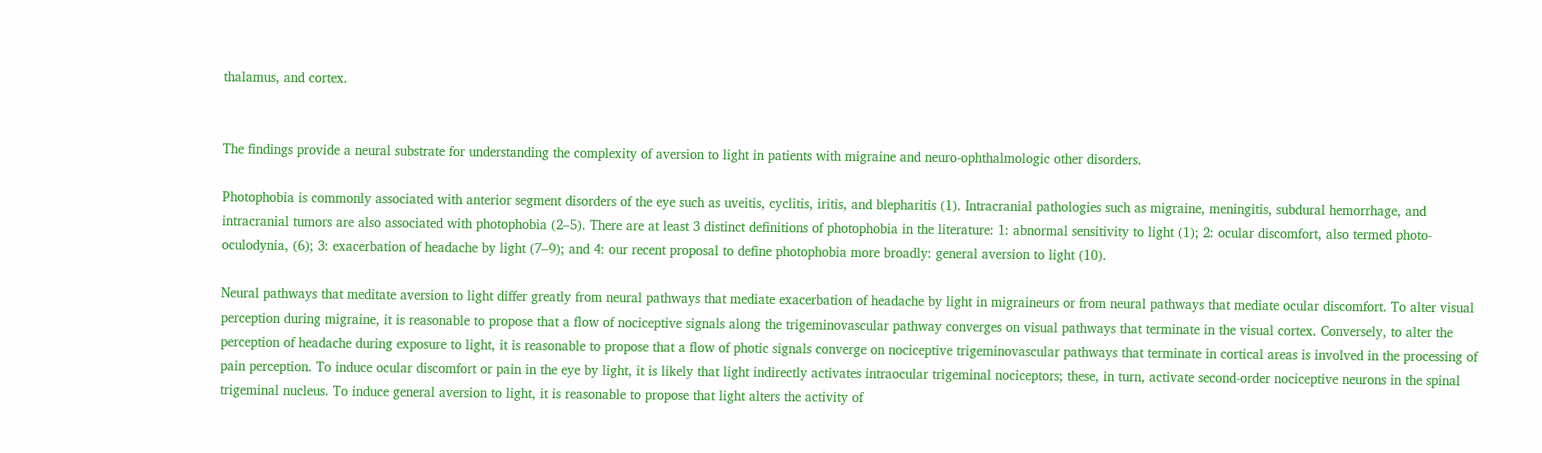thalamus, and cortex.


The findings provide a neural substrate for understanding the complexity of aversion to light in patients with migraine and neuro-ophthalmologic other disorders.

Photophobia is commonly associated with anterior segment disorders of the eye such as uveitis, cyclitis, iritis, and blepharitis (1). Intracranial pathologies such as migraine, meningitis, subdural hemorrhage, and intracranial tumors are also associated with photophobia (2–5). There are at least 3 distinct definitions of photophobia in the literature: 1: abnormal sensitivity to light (1); 2: ocular discomfort, also termed photo-oculodynia, (6); 3: exacerbation of headache by light (7–9); and 4: our recent proposal to define photophobia more broadly: general aversion to light (10).

Neural pathways that meditate aversion to light differ greatly from neural pathways that mediate exacerbation of headache by light in migraineurs or from neural pathways that mediate ocular discomfort. To alter visual perception during migraine, it is reasonable to propose that a flow of nociceptive signals along the trigeminovascular pathway converges on visual pathways that terminate in the visual cortex. Conversely, to alter the perception of headache during exposure to light, it is reasonable to propose that a flow of photic signals converge on nociceptive trigeminovascular pathways that terminate in cortical areas is involved in the processing of pain perception. To induce ocular discomfort or pain in the eye by light, it is likely that light indirectly activates intraocular trigeminal nociceptors; these, in turn, activate second-order nociceptive neurons in the spinal trigeminal nucleus. To induce general aversion to light, it is reasonable to propose that light alters the activity of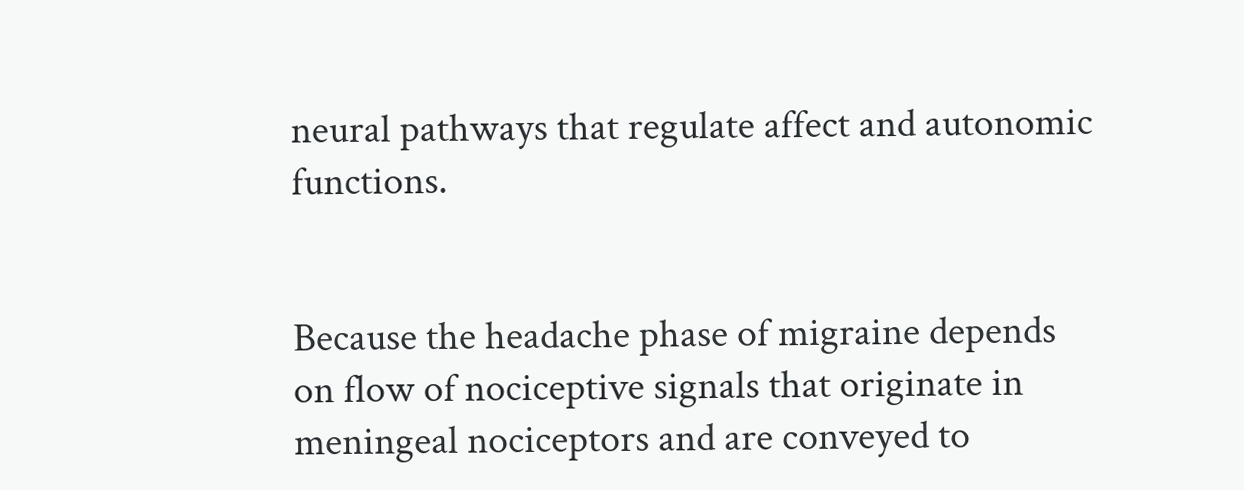neural pathways that regulate affect and autonomic functions.


Because the headache phase of migraine depends on flow of nociceptive signals that originate in meningeal nociceptors and are conveyed to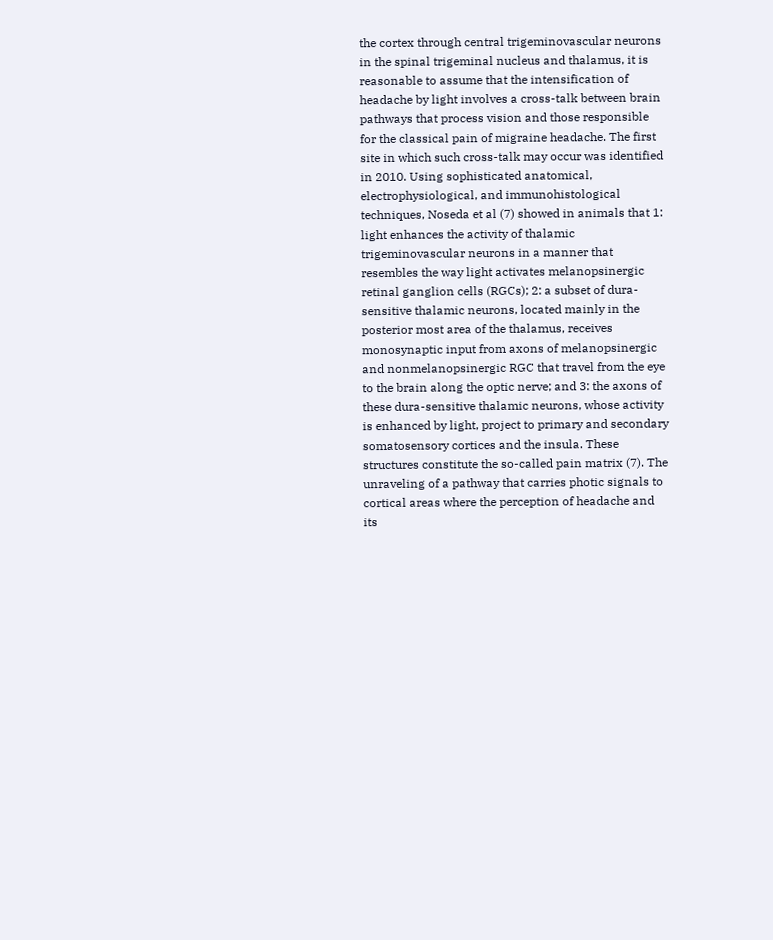the cortex through central trigeminovascular neurons in the spinal trigeminal nucleus and thalamus, it is reasonable to assume that the intensification of headache by light involves a cross-talk between brain pathways that process vision and those responsible for the classical pain of migraine headache. The first site in which such cross-talk may occur was identified in 2010. Using sophisticated anatomical, electrophysiological, and immunohistological techniques, Noseda et al (7) showed in animals that 1: light enhances the activity of thalamic trigeminovascular neurons in a manner that resembles the way light activates melanopsinergic retinal ganglion cells (RGCs); 2: a subset of dura-sensitive thalamic neurons, located mainly in the posterior most area of the thalamus, receives monosynaptic input from axons of melanopsinergic and nonmelanopsinergic RGC that travel from the eye to the brain along the optic nerve; and 3: the axons of these dura-sensitive thalamic neurons, whose activity is enhanced by light, project to primary and secondary somatosensory cortices and the insula. These structures constitute the so-called pain matrix (7). The unraveling of a pathway that carries photic signals to cortical areas where the perception of headache and its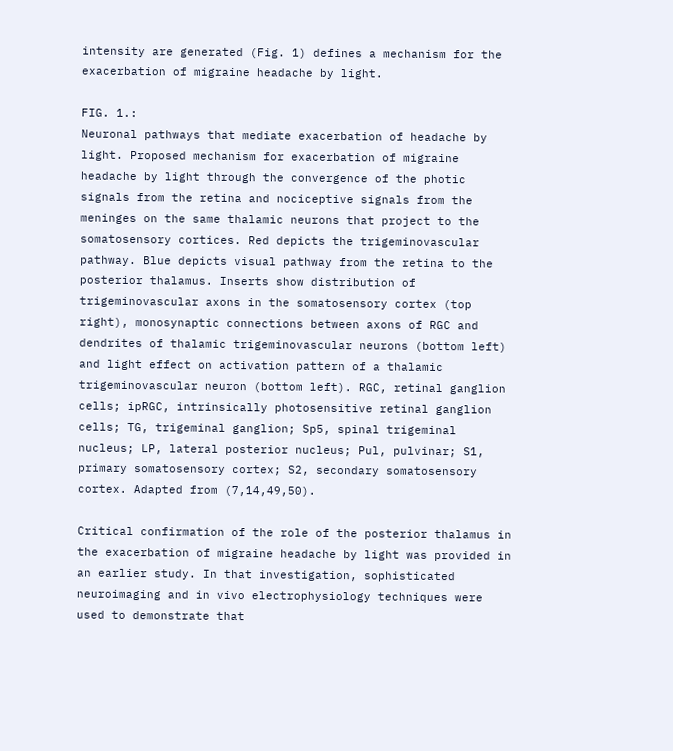intensity are generated (Fig. 1) defines a mechanism for the exacerbation of migraine headache by light.

FIG. 1.:
Neuronal pathways that mediate exacerbation of headache by light. Proposed mechanism for exacerbation of migraine headache by light through the convergence of the photic signals from the retina and nociceptive signals from the meninges on the same thalamic neurons that project to the somatosensory cortices. Red depicts the trigeminovascular pathway. Blue depicts visual pathway from the retina to the posterior thalamus. Inserts show distribution of trigeminovascular axons in the somatosensory cortex (top right), monosynaptic connections between axons of RGC and dendrites of thalamic trigeminovascular neurons (bottom left) and light effect on activation pattern of a thalamic trigeminovascular neuron (bottom left). RGC, retinal ganglion cells; ipRGC, intrinsically photosensitive retinal ganglion cells; TG, trigeminal ganglion; Sp5, spinal trigeminal nucleus; LP, lateral posterior nucleus; Pul, pulvinar; S1, primary somatosensory cortex; S2, secondary somatosensory cortex. Adapted from (7,14,49,50).

Critical confirmation of the role of the posterior thalamus in the exacerbation of migraine headache by light was provided in an earlier study. In that investigation, sophisticated neuroimaging and in vivo electrophysiology techniques were used to demonstrate that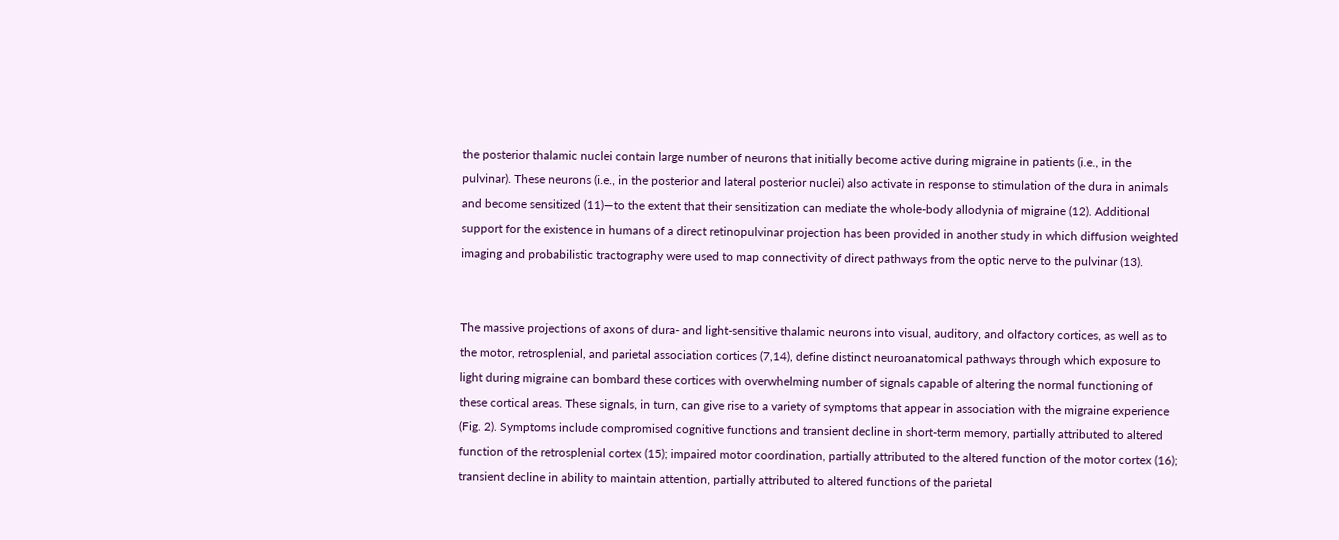the posterior thalamic nuclei contain large number of neurons that initially become active during migraine in patients (i.e., in the pulvinar). These neurons (i.e., in the posterior and lateral posterior nuclei) also activate in response to stimulation of the dura in animals and become sensitized (11)—to the extent that their sensitization can mediate the whole-body allodynia of migraine (12). Additional support for the existence in humans of a direct retinopulvinar projection has been provided in another study in which diffusion weighted imaging and probabilistic tractography were used to map connectivity of direct pathways from the optic nerve to the pulvinar (13).


The massive projections of axons of dura- and light-sensitive thalamic neurons into visual, auditory, and olfactory cortices, as well as to the motor, retrosplenial, and parietal association cortices (7,14), define distinct neuroanatomical pathways through which exposure to light during migraine can bombard these cortices with overwhelming number of signals capable of altering the normal functioning of these cortical areas. These signals, in turn, can give rise to a variety of symptoms that appear in association with the migraine experience (Fig. 2). Symptoms include compromised cognitive functions and transient decline in short-term memory, partially attributed to altered function of the retrosplenial cortex (15); impaired motor coordination, partially attributed to the altered function of the motor cortex (16); transient decline in ability to maintain attention, partially attributed to altered functions of the parietal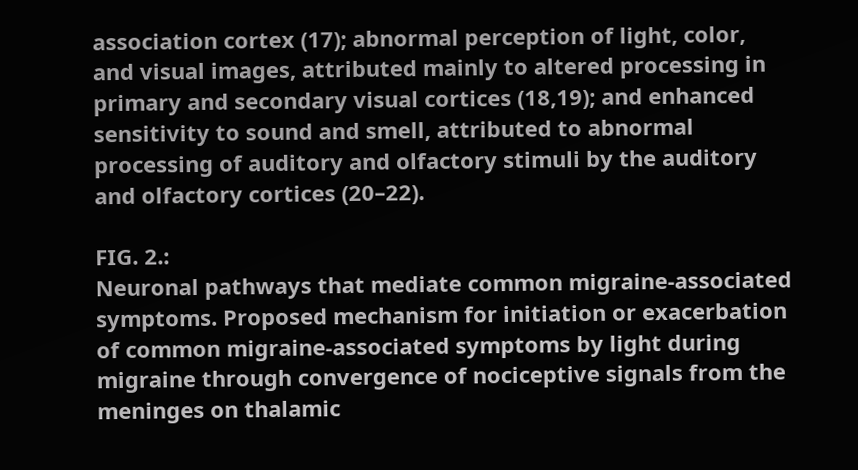association cortex (17); abnormal perception of light, color, and visual images, attributed mainly to altered processing in primary and secondary visual cortices (18,19); and enhanced sensitivity to sound and smell, attributed to abnormal processing of auditory and olfactory stimuli by the auditory and olfactory cortices (20–22).

FIG. 2.:
Neuronal pathways that mediate common migraine-associated symptoms. Proposed mechanism for initiation or exacerbation of common migraine-associated symptoms by light during migraine through convergence of nociceptive signals from the meninges on thalamic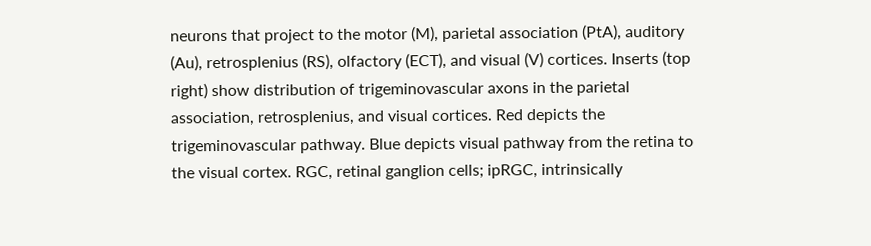neurons that project to the motor (M), parietal association (PtA), auditory (Au), retrosplenius (RS), olfactory (ECT), and visual (V) cortices. Inserts (top right) show distribution of trigeminovascular axons in the parietal association, retrosplenius, and visual cortices. Red depicts the trigeminovascular pathway. Blue depicts visual pathway from the retina to the visual cortex. RGC, retinal ganglion cells; ipRGC, intrinsically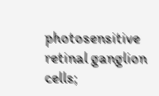photosensitive retinal ganglion cells;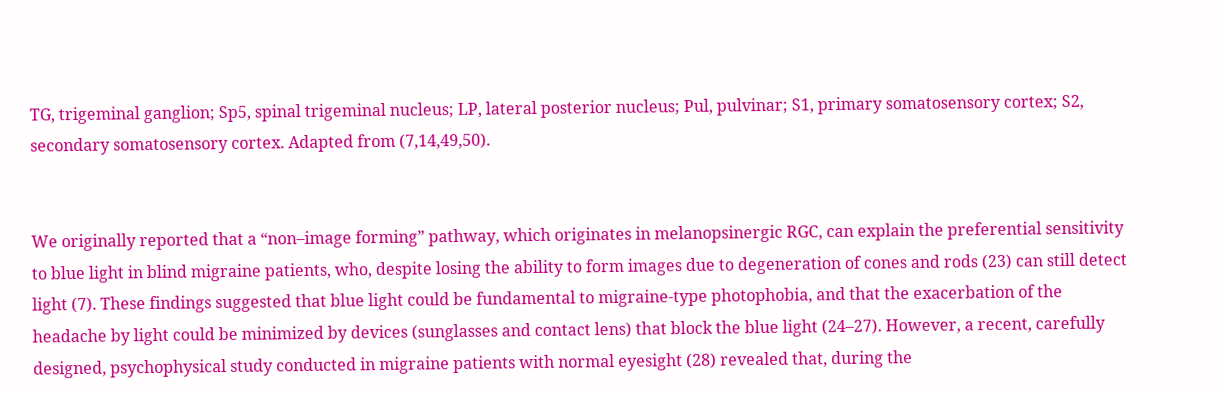TG, trigeminal ganglion; Sp5, spinal trigeminal nucleus; LP, lateral posterior nucleus; Pul, pulvinar; S1, primary somatosensory cortex; S2, secondary somatosensory cortex. Adapted from (7,14,49,50).


We originally reported that a “non–image forming” pathway, which originates in melanopsinergic RGC, can explain the preferential sensitivity to blue light in blind migraine patients, who, despite losing the ability to form images due to degeneration of cones and rods (23) can still detect light (7). These findings suggested that blue light could be fundamental to migraine-type photophobia, and that the exacerbation of the headache by light could be minimized by devices (sunglasses and contact lens) that block the blue light (24–27). However, a recent, carefully designed, psychophysical study conducted in migraine patients with normal eyesight (28) revealed that, during the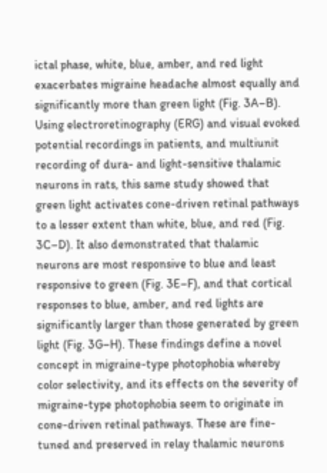ictal phase, white, blue, amber, and red light exacerbates migraine headache almost equally and significantly more than green light (Fig. 3A–B). Using electroretinography (ERG) and visual evoked potential recordings in patients, and multiunit recording of dura- and light-sensitive thalamic neurons in rats, this same study showed that green light activates cone-driven retinal pathways to a lesser extent than white, blue, and red (Fig. 3C–D). It also demonstrated that thalamic neurons are most responsive to blue and least responsive to green (Fig. 3E–F), and that cortical responses to blue, amber, and red lights are significantly larger than those generated by green light (Fig. 3G–H). These findings define a novel concept in migraine-type photophobia whereby color selectivity, and its effects on the severity of migraine-type photophobia seem to originate in cone-driven retinal pathways. These are fine-tuned and preserved in relay thalamic neurons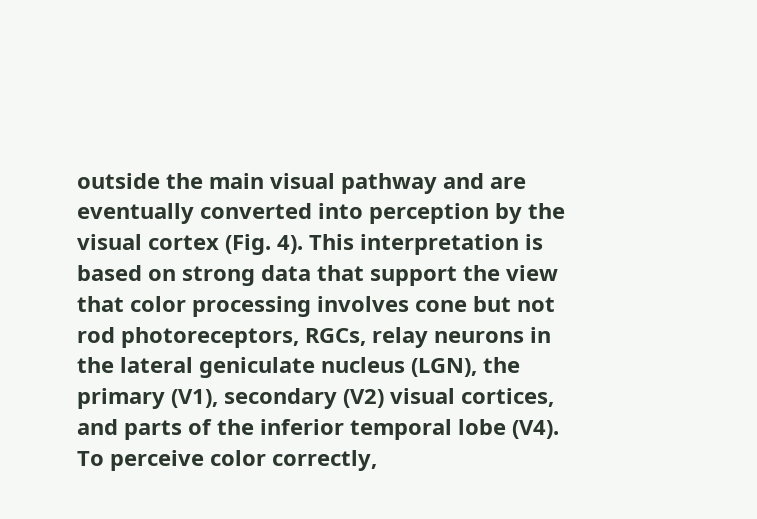outside the main visual pathway and are eventually converted into perception by the visual cortex (Fig. 4). This interpretation is based on strong data that support the view that color processing involves cone but not rod photoreceptors, RGCs, relay neurons in the lateral geniculate nucleus (LGN), the primary (V1), secondary (V2) visual cortices, and parts of the inferior temporal lobe (V4). To perceive color correctly,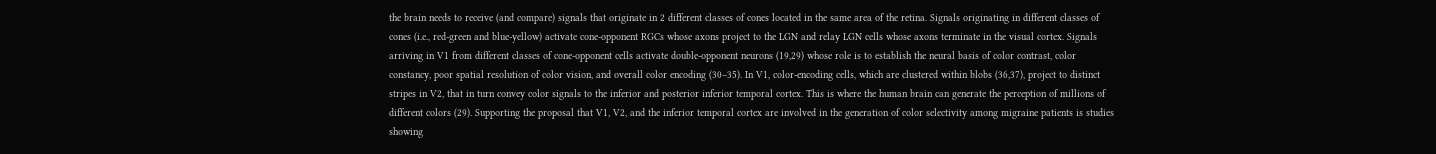the brain needs to receive (and compare) signals that originate in 2 different classes of cones located in the same area of the retina. Signals originating in different classes of cones (i.e., red-green and blue-yellow) activate cone-opponent RGCs whose axons project to the LGN and relay LGN cells whose axons terminate in the visual cortex. Signals arriving in V1 from different classes of cone-opponent cells activate double-opponent neurons (19,29) whose role is to establish the neural basis of color contrast, color constancy, poor spatial resolution of color vision, and overall color encoding (30–35). In V1, color-encoding cells, which are clustered within blobs (36,37), project to distinct stripes in V2, that in turn convey color signals to the inferior and posterior inferior temporal cortex. This is where the human brain can generate the perception of millions of different colors (29). Supporting the proposal that V1, V2, and the inferior temporal cortex are involved in the generation of color selectivity among migraine patients is studies showing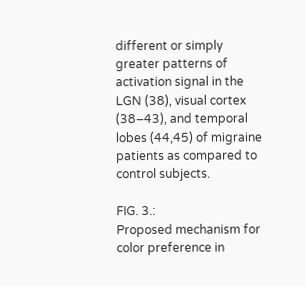different or simply greater patterns of activation signal in the LGN (38), visual cortex (38–43), and temporal lobes (44,45) of migraine patients as compared to control subjects.

FIG. 3.:
Proposed mechanism for color preference in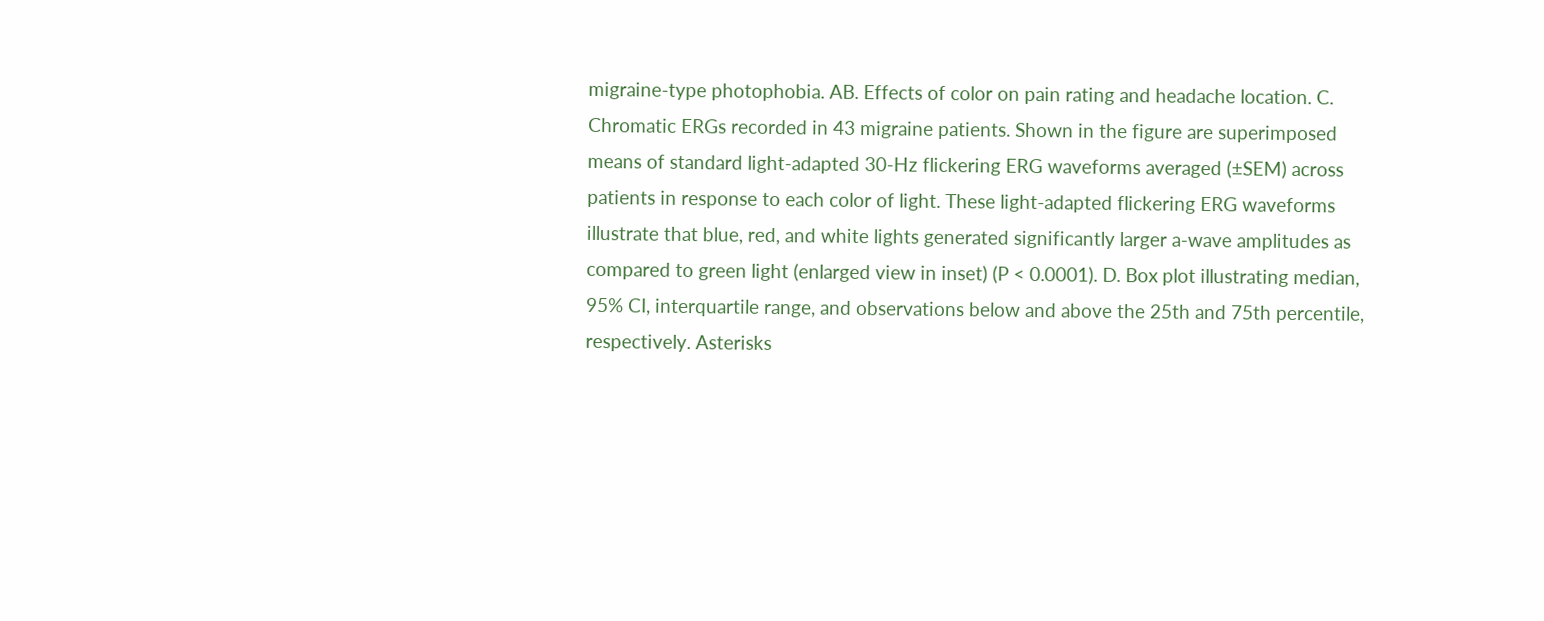migraine-type photophobia. AB. Effects of color on pain rating and headache location. C. Chromatic ERGs recorded in 43 migraine patients. Shown in the figure are superimposed means of standard light-adapted 30-Hz flickering ERG waveforms averaged (±SEM) across patients in response to each color of light. These light-adapted flickering ERG waveforms illustrate that blue, red, and white lights generated significantly larger a-wave amplitudes as compared to green light (enlarged view in inset) (P < 0.0001). D. Box plot illustrating median, 95% CI, interquartile range, and observations below and above the 25th and 75th percentile, respectively. Asterisks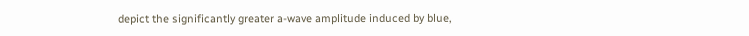depict the significantly greater a-wave amplitude induced by blue,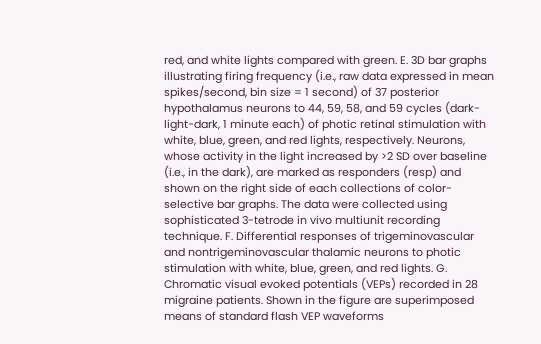red, and white lights compared with green. E. 3D bar graphs illustrating firing frequency (i.e., raw data expressed in mean spikes/second, bin size = 1 second) of 37 posterior hypothalamus neurons to 44, 59, 58, and 59 cycles (dark-light-dark, 1 minute each) of photic retinal stimulation with white, blue, green, and red lights, respectively. Neurons, whose activity in the light increased by >2 SD over baseline (i.e., in the dark), are marked as responders (resp) and shown on the right side of each collections of color-selective bar graphs. The data were collected using sophisticated 3-tetrode in vivo multiunit recording technique. F. Differential responses of trigeminovascular and nontrigeminovascular thalamic neurons to photic stimulation with white, blue, green, and red lights. G. Chromatic visual evoked potentials (VEPs) recorded in 28 migraine patients. Shown in the figure are superimposed means of standard flash VEP waveforms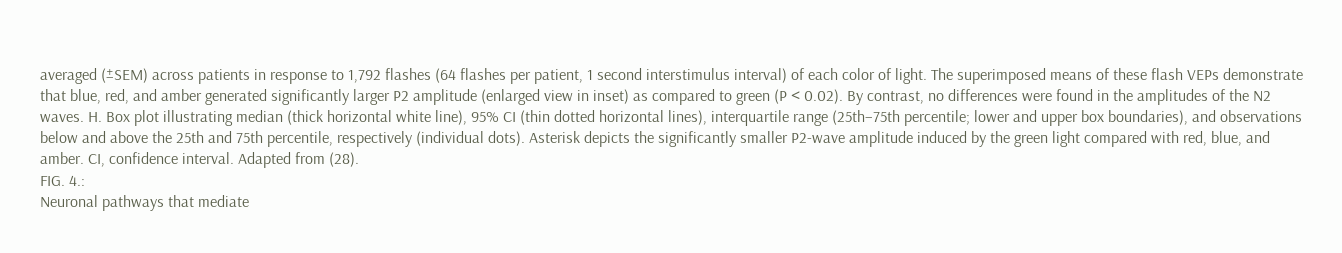averaged (±SEM) across patients in response to 1,792 flashes (64 flashes per patient, 1 second interstimulus interval) of each color of light. The superimposed means of these flash VEPs demonstrate that blue, red, and amber generated significantly larger P2 amplitude (enlarged view in inset) as compared to green (P < 0.02). By contrast, no differences were found in the amplitudes of the N2 waves. H. Box plot illustrating median (thick horizontal white line), 95% CI (thin dotted horizontal lines), interquartile range (25th–75th percentile; lower and upper box boundaries), and observations below and above the 25th and 75th percentile, respectively (individual dots). Asterisk depicts the significantly smaller P2-wave amplitude induced by the green light compared with red, blue, and amber. CI, confidence interval. Adapted from (28).
FIG. 4.:
Neuronal pathways that mediate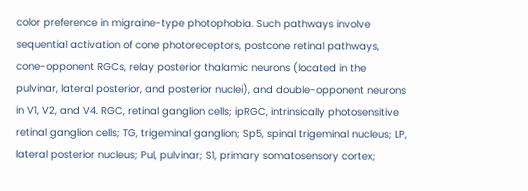color preference in migraine-type photophobia. Such pathways involve sequential activation of cone photoreceptors, postcone retinal pathways, cone-opponent RGCs, relay posterior thalamic neurons (located in the pulvinar, lateral posterior, and posterior nuclei), and double-opponent neurons in V1, V2, and V4. RGC, retinal ganglion cells; ipRGC, intrinsically photosensitive retinal ganglion cells; TG, trigeminal ganglion; Sp5, spinal trigeminal nucleus; LP, lateral posterior nucleus; Pul, pulvinar; S1, primary somatosensory cortex;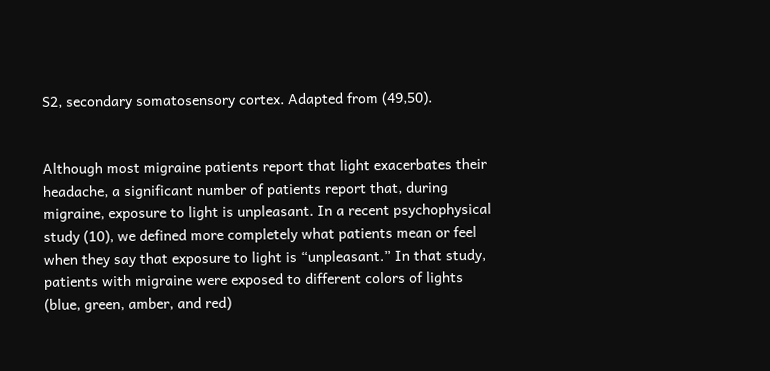S2, secondary somatosensory cortex. Adapted from (49,50).


Although most migraine patients report that light exacerbates their headache, a significant number of patients report that, during migraine, exposure to light is unpleasant. In a recent psychophysical study (10), we defined more completely what patients mean or feel when they say that exposure to light is “unpleasant.” In that study, patients with migraine were exposed to different colors of lights (blue, green, amber, and red)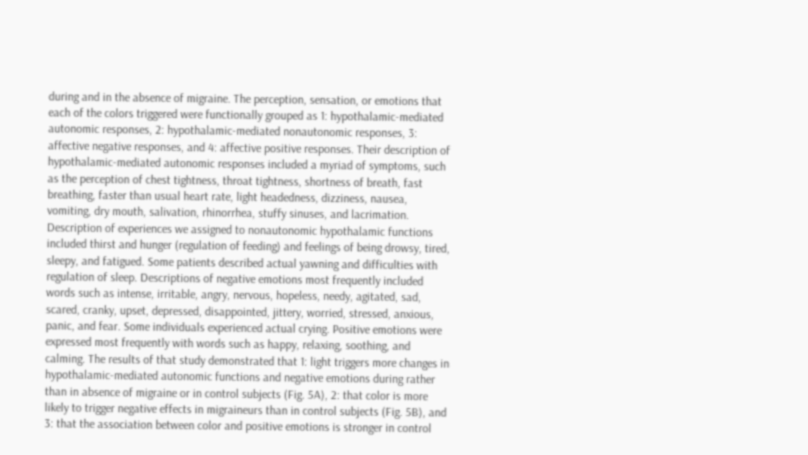during and in the absence of migraine. The perception, sensation, or emotions that each of the colors triggered were functionally grouped as 1: hypothalamic-mediated autonomic responses, 2: hypothalamic-mediated nonautonomic responses, 3: affective negative responses, and 4: affective positive responses. Their description of hypothalamic-mediated autonomic responses included a myriad of symptoms, such as the perception of chest tightness, throat tightness, shortness of breath, fast breathing, faster than usual heart rate, light headedness, dizziness, nausea, vomiting, dry mouth, salivation, rhinorrhea, stuffy sinuses, and lacrimation. Description of experiences we assigned to nonautonomic hypothalamic functions included thirst and hunger (regulation of feeding) and feelings of being drowsy, tired, sleepy, and fatigued. Some patients described actual yawning and difficulties with regulation of sleep. Descriptions of negative emotions most frequently included words such as intense, irritable, angry, nervous, hopeless, needy, agitated, sad, scared, cranky, upset, depressed, disappointed, jittery, worried, stressed, anxious, panic, and fear. Some individuals experienced actual crying. Positive emotions were expressed most frequently with words such as happy, relaxing, soothing, and calming. The results of that study demonstrated that 1: light triggers more changes in hypothalamic-mediated autonomic functions and negative emotions during rather than in absence of migraine or in control subjects (Fig. 5A), 2: that color is more likely to trigger negative effects in migraineurs than in control subjects (Fig. 5B), and 3: that the association between color and positive emotions is stronger in control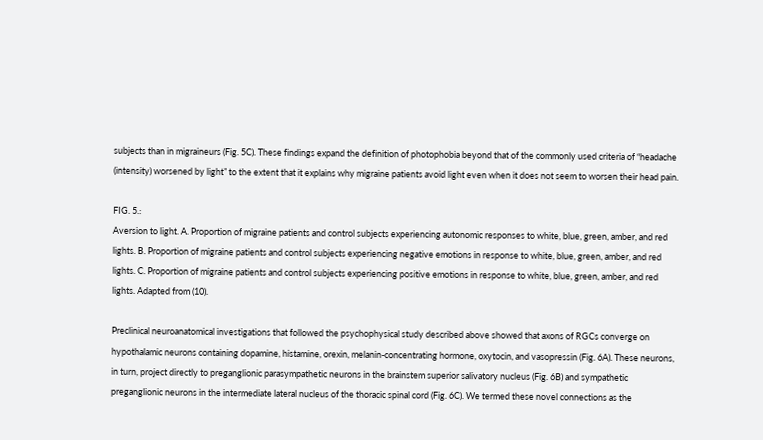subjects than in migraineurs (Fig. 5C). These findings expand the definition of photophobia beyond that of the commonly used criteria of “headache (intensity) worsened by light” to the extent that it explains why migraine patients avoid light even when it does not seem to worsen their head pain.

FIG. 5.:
Aversion to light. A. Proportion of migraine patients and control subjects experiencing autonomic responses to white, blue, green, amber, and red lights. B. Proportion of migraine patients and control subjects experiencing negative emotions in response to white, blue, green, amber, and red lights. C. Proportion of migraine patients and control subjects experiencing positive emotions in response to white, blue, green, amber, and red lights. Adapted from (10).

Preclinical neuroanatomical investigations that followed the psychophysical study described above showed that axons of RGCs converge on hypothalamic neurons containing dopamine, histamine, orexin, melanin-concentrating hormone, oxytocin, and vasopressin (Fig. 6A). These neurons, in turn, project directly to preganglionic parasympathetic neurons in the brainstem superior salivatory nucleus (Fig. 6B) and sympathetic preganglionic neurons in the intermediate lateral nucleus of the thoracic spinal cord (Fig. 6C). We termed these novel connections as the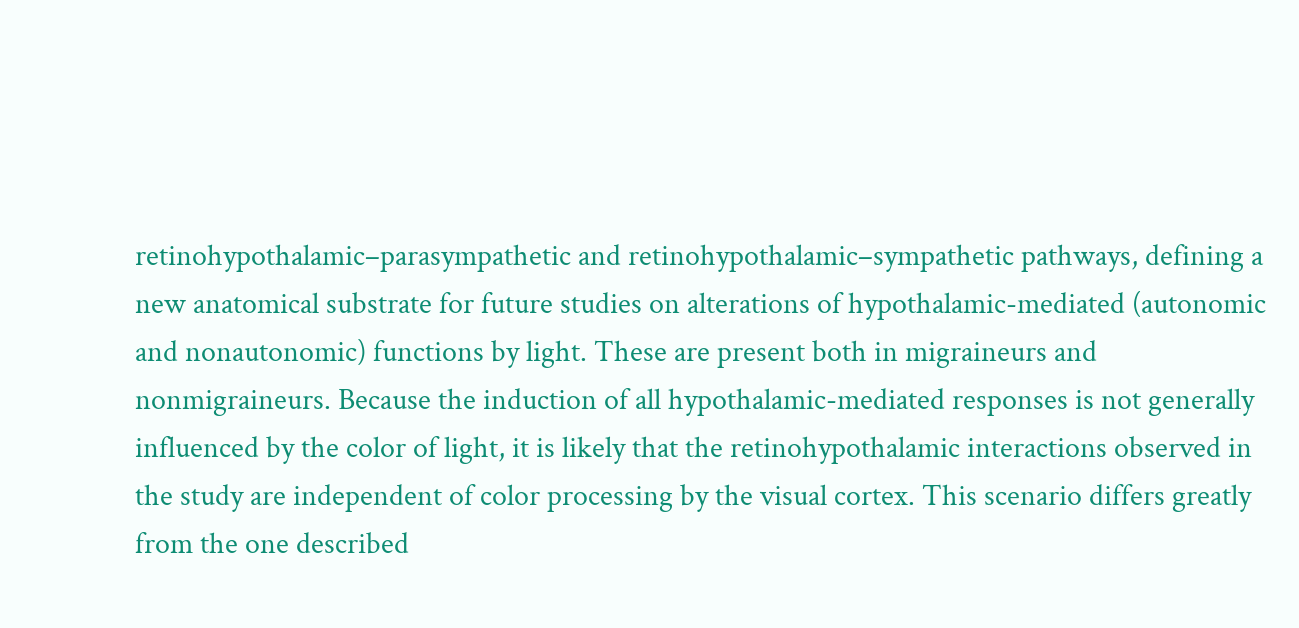retinohypothalamic–parasympathetic and retinohypothalamic–sympathetic pathways, defining a new anatomical substrate for future studies on alterations of hypothalamic-mediated (autonomic and nonautonomic) functions by light. These are present both in migraineurs and nonmigraineurs. Because the induction of all hypothalamic-mediated responses is not generally influenced by the color of light, it is likely that the retinohypothalamic interactions observed in the study are independent of color processing by the visual cortex. This scenario differs greatly from the one described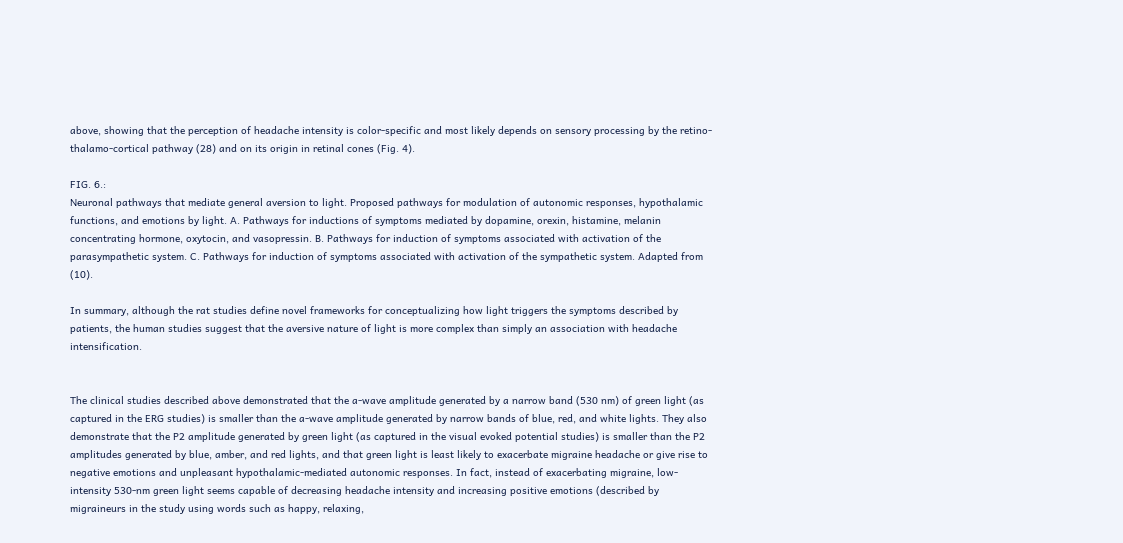above, showing that the perception of headache intensity is color-specific and most likely depends on sensory processing by the retino-thalamo-cortical pathway (28) and on its origin in retinal cones (Fig. 4).

FIG. 6.:
Neuronal pathways that mediate general aversion to light. Proposed pathways for modulation of autonomic responses, hypothalamic functions, and emotions by light. A. Pathways for inductions of symptoms mediated by dopamine, orexin, histamine, melanin concentrating hormone, oxytocin, and vasopressin. B. Pathways for induction of symptoms associated with activation of the parasympathetic system. C. Pathways for induction of symptoms associated with activation of the sympathetic system. Adapted from (10).

In summary, although the rat studies define novel frameworks for conceptualizing how light triggers the symptoms described by patients, the human studies suggest that the aversive nature of light is more complex than simply an association with headache intensification.


The clinical studies described above demonstrated that the a-wave amplitude generated by a narrow band (530 nm) of green light (as captured in the ERG studies) is smaller than the a-wave amplitude generated by narrow bands of blue, red, and white lights. They also demonstrate that the P2 amplitude generated by green light (as captured in the visual evoked potential studies) is smaller than the P2 amplitudes generated by blue, amber, and red lights, and that green light is least likely to exacerbate migraine headache or give rise to negative emotions and unpleasant hypothalamic-mediated autonomic responses. In fact, instead of exacerbating migraine, low-intensity 530-nm green light seems capable of decreasing headache intensity and increasing positive emotions (described by migraineurs in the study using words such as happy, relaxing,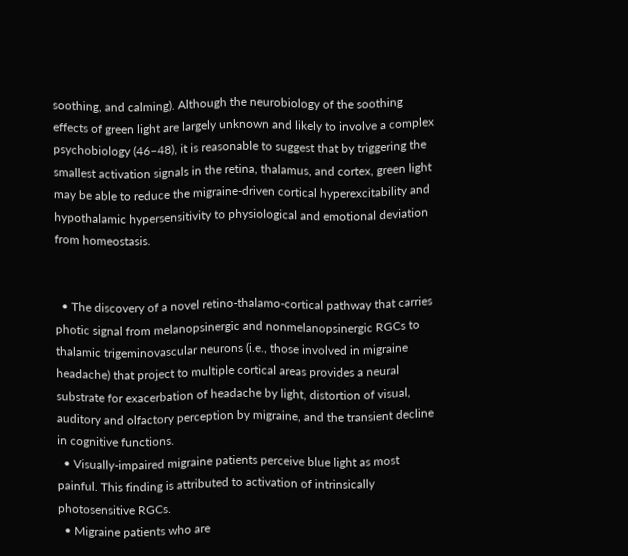soothing, and calming). Although the neurobiology of the soothing effects of green light are largely unknown and likely to involve a complex psychobiology (46–48), it is reasonable to suggest that by triggering the smallest activation signals in the retina, thalamus, and cortex, green light may be able to reduce the migraine-driven cortical hyperexcitability and hypothalamic hypersensitivity to physiological and emotional deviation from homeostasis.


  • The discovery of a novel retino-thalamo-cortical pathway that carries photic signal from melanopsinergic and nonmelanopsinergic RGCs to thalamic trigeminovascular neurons (i.e., those involved in migraine headache) that project to multiple cortical areas provides a neural substrate for exacerbation of headache by light, distortion of visual, auditory and olfactory perception by migraine, and the transient decline in cognitive functions.
  • Visually-impaired migraine patients perceive blue light as most painful. This finding is attributed to activation of intrinsically photosensitive RGCs.
  • Migraine patients who are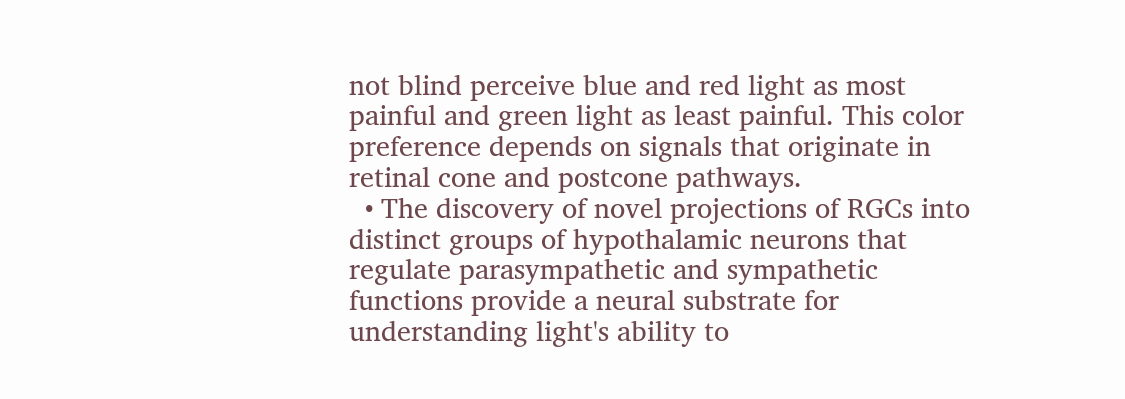not blind perceive blue and red light as most painful and green light as least painful. This color preference depends on signals that originate in retinal cone and postcone pathways.
  • The discovery of novel projections of RGCs into distinct groups of hypothalamic neurons that regulate parasympathetic and sympathetic functions provide a neural substrate for understanding light's ability to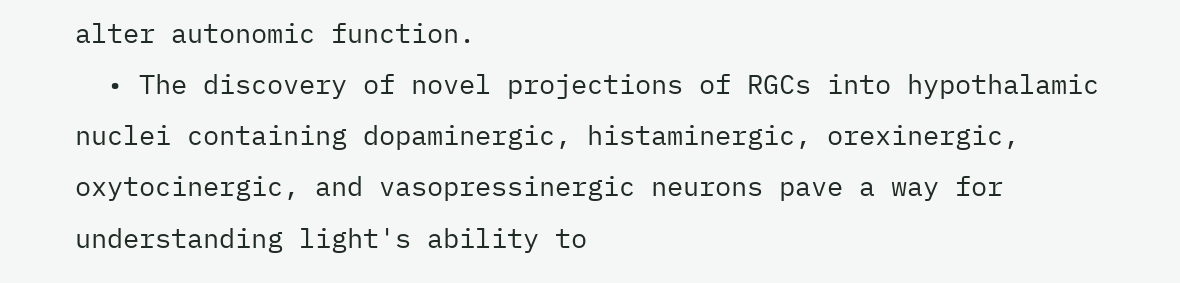alter autonomic function.
  • The discovery of novel projections of RGCs into hypothalamic nuclei containing dopaminergic, histaminergic, orexinergic, oxytocinergic, and vasopressinergic neurons pave a way for understanding light's ability to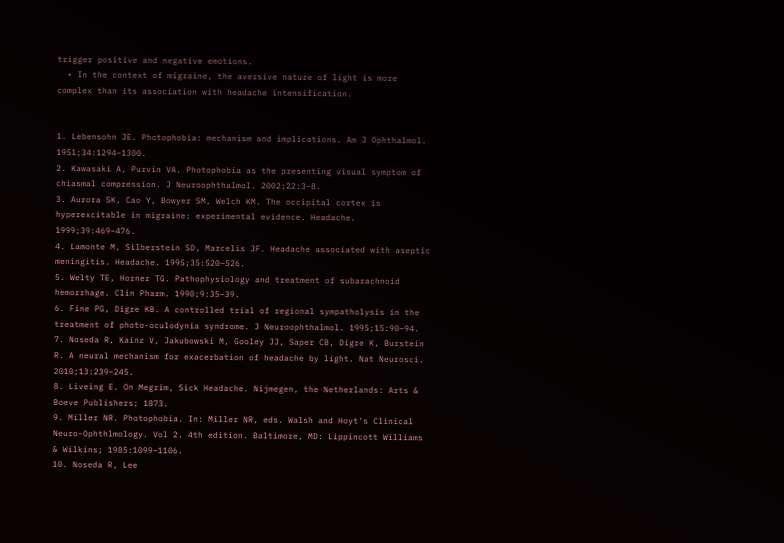trigger positive and negative emotions.
  • In the context of migraine, the aversive nature of light is more complex than its association with headache intensification.


1. Lebensohn JE. Photophobia: mechanism and implications. Am J Ophthalmol. 1951;34:1294–1300.
2. Kawasaki A, Purvin VA. Photophobia as the presenting visual symptom of chiasmal compression. J Neuroophthalmol. 2002;22:3–8.
3. Aurora SK, Cao Y, Bowyer SM, Welch KM. The occipital cortex is hyperexcitable in migraine: experimental evidence. Headache. 1999;39:469–476.
4. Lamonte M, Silberstein SD, Marcelis JF. Headache associated with aseptic meningitis. Headache. 1995;35:520–526.
5. Welty TE, Horner TG. Pathophysiology and treatment of subarachnoid hemorrhage. Clin Pharm. 1990;9:35–39.
6. Fine PG, Digre KB. A controlled trial of regional sympatholysis in the treatment of photo-oculodynia syndrome. J Neuroophthalmol. 1995;15:90–94.
7. Noseda R, Kainz V, Jakubowski M, Gooley JJ, Saper CB, Digre K, Burstein R. A neural mechanism for exacerbation of headache by light. Nat Neurosci. 2010;13:239–245.
8. Liveing E. On Megrim, Sick Headache. Nijmegen, the Netherlands: Arts & Boeve Publishers; 1873.
9. Miller NR. Photophobia. In: Miller NR, eds. Walsh and Hoyt's Clinical Neuro-Ophthlmology. Vol 2. 4th edition. Baltimore, MD: Lippincott Williams & Wilkins; 1985:1099–1106.
10. Noseda R, Lee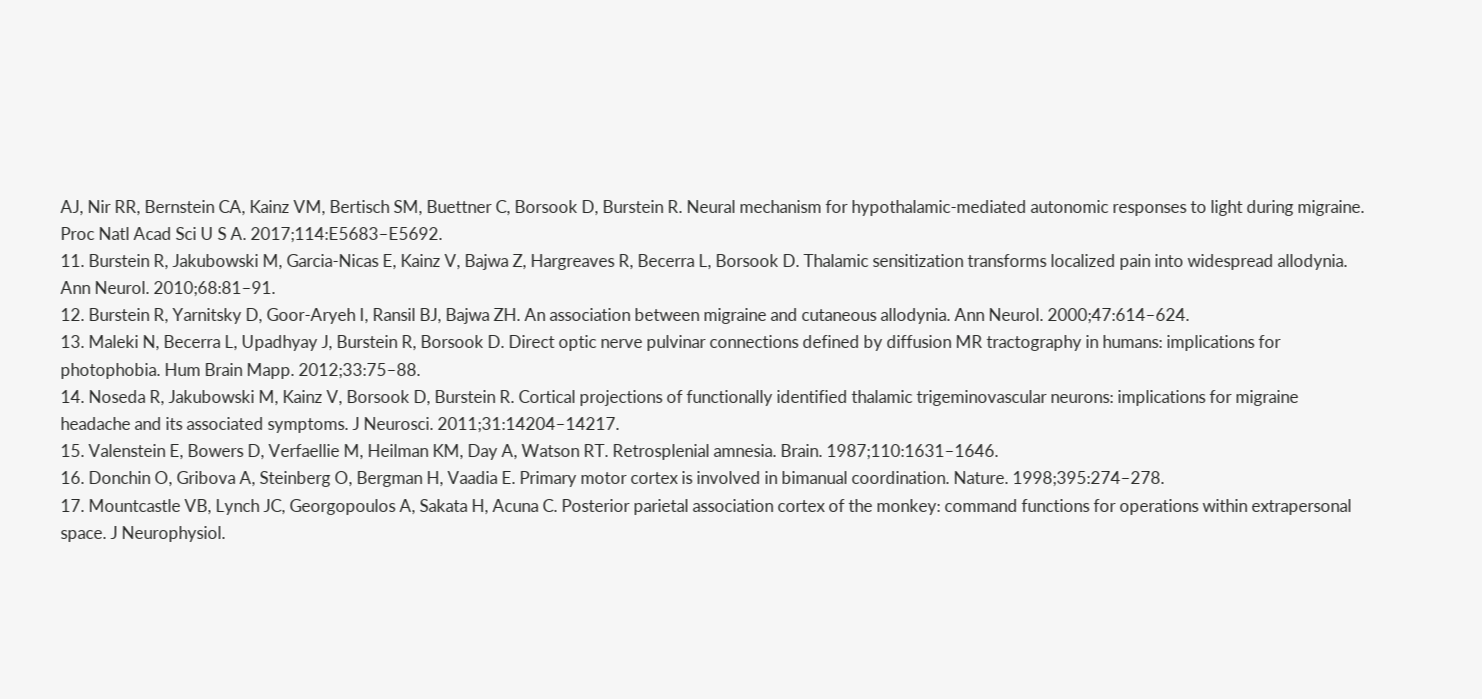AJ, Nir RR, Bernstein CA, Kainz VM, Bertisch SM, Buettner C, Borsook D, Burstein R. Neural mechanism for hypothalamic-mediated autonomic responses to light during migraine. Proc Natl Acad Sci U S A. 2017;114:E5683–E5692.
11. Burstein R, Jakubowski M, Garcia-Nicas E, Kainz V, Bajwa Z, Hargreaves R, Becerra L, Borsook D. Thalamic sensitization transforms localized pain into widespread allodynia. Ann Neurol. 2010;68:81–91.
12. Burstein R, Yarnitsky D, Goor-Aryeh I, Ransil BJ, Bajwa ZH. An association between migraine and cutaneous allodynia. Ann Neurol. 2000;47:614–624.
13. Maleki N, Becerra L, Upadhyay J, Burstein R, Borsook D. Direct optic nerve pulvinar connections defined by diffusion MR tractography in humans: implications for photophobia. Hum Brain Mapp. 2012;33:75–88.
14. Noseda R, Jakubowski M, Kainz V, Borsook D, Burstein R. Cortical projections of functionally identified thalamic trigeminovascular neurons: implications for migraine headache and its associated symptoms. J Neurosci. 2011;31:14204–14217.
15. Valenstein E, Bowers D, Verfaellie M, Heilman KM, Day A, Watson RT. Retrosplenial amnesia. Brain. 1987;110:1631–1646.
16. Donchin O, Gribova A, Steinberg O, Bergman H, Vaadia E. Primary motor cortex is involved in bimanual coordination. Nature. 1998;395:274–278.
17. Mountcastle VB, Lynch JC, Georgopoulos A, Sakata H, Acuna C. Posterior parietal association cortex of the monkey: command functions for operations within extrapersonal space. J Neurophysiol.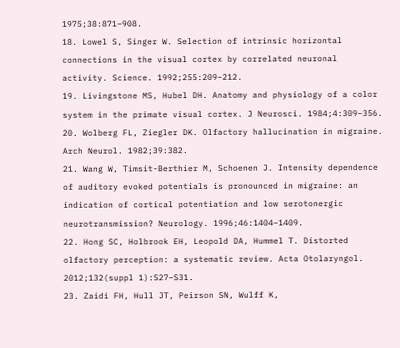1975;38:871–908.
18. Lowel S, Singer W. Selection of intrinsic horizontal connections in the visual cortex by correlated neuronal activity. Science. 1992;255:209–212.
19. Livingstone MS, Hubel DH. Anatomy and physiology of a color system in the primate visual cortex. J Neurosci. 1984;4:309–356.
20. Wolberg FL, Ziegler DK. Olfactory hallucination in migraine. Arch Neurol. 1982;39:382.
21. Wang W, Timsit-Berthier M, Schoenen J. Intensity dependence of auditory evoked potentials is pronounced in migraine: an indication of cortical potentiation and low serotonergic neurotransmission? Neurology. 1996;46:1404–1409.
22. Hong SC, Holbrook EH, Leopold DA, Hummel T. Distorted olfactory perception: a systematic review. Acta Otolaryngol. 2012;132(suppl 1):S27–S31.
23. Zaidi FH, Hull JT, Peirson SN, Wulff K,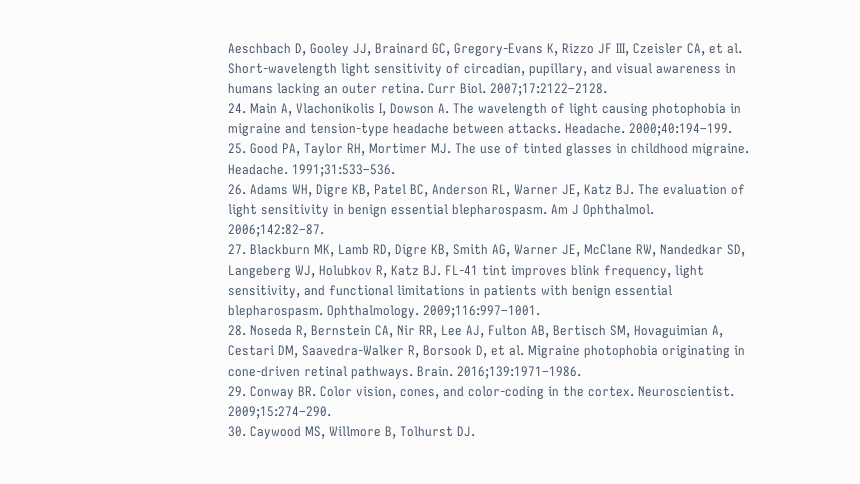Aeschbach D, Gooley JJ, Brainard GC, Gregory-Evans K, Rizzo JF III, Czeisler CA, et al. Short-wavelength light sensitivity of circadian, pupillary, and visual awareness in humans lacking an outer retina. Curr Biol. 2007;17:2122–2128.
24. Main A, Vlachonikolis I, Dowson A. The wavelength of light causing photophobia in migraine and tension-type headache between attacks. Headache. 2000;40:194–199.
25. Good PA, Taylor RH, Mortimer MJ. The use of tinted glasses in childhood migraine. Headache. 1991;31:533–536.
26. Adams WH, Digre KB, Patel BC, Anderson RL, Warner JE, Katz BJ. The evaluation of light sensitivity in benign essential blepharospasm. Am J Ophthalmol. 2006;142:82–87.
27. Blackburn MK, Lamb RD, Digre KB, Smith AG, Warner JE, McClane RW, Nandedkar SD, Langeberg WJ, Holubkov R, Katz BJ. FL-41 tint improves blink frequency, light sensitivity, and functional limitations in patients with benign essential blepharospasm. Ophthalmology. 2009;116:997–1001.
28. Noseda R, Bernstein CA, Nir RR, Lee AJ, Fulton AB, Bertisch SM, Hovaguimian A, Cestari DM, Saavedra-Walker R, Borsook D, et al. Migraine photophobia originating in cone-driven retinal pathways. Brain. 2016;139:1971–1986.
29. Conway BR. Color vision, cones, and color-coding in the cortex. Neuroscientist. 2009;15:274–290.
30. Caywood MS, Willmore B, Tolhurst DJ.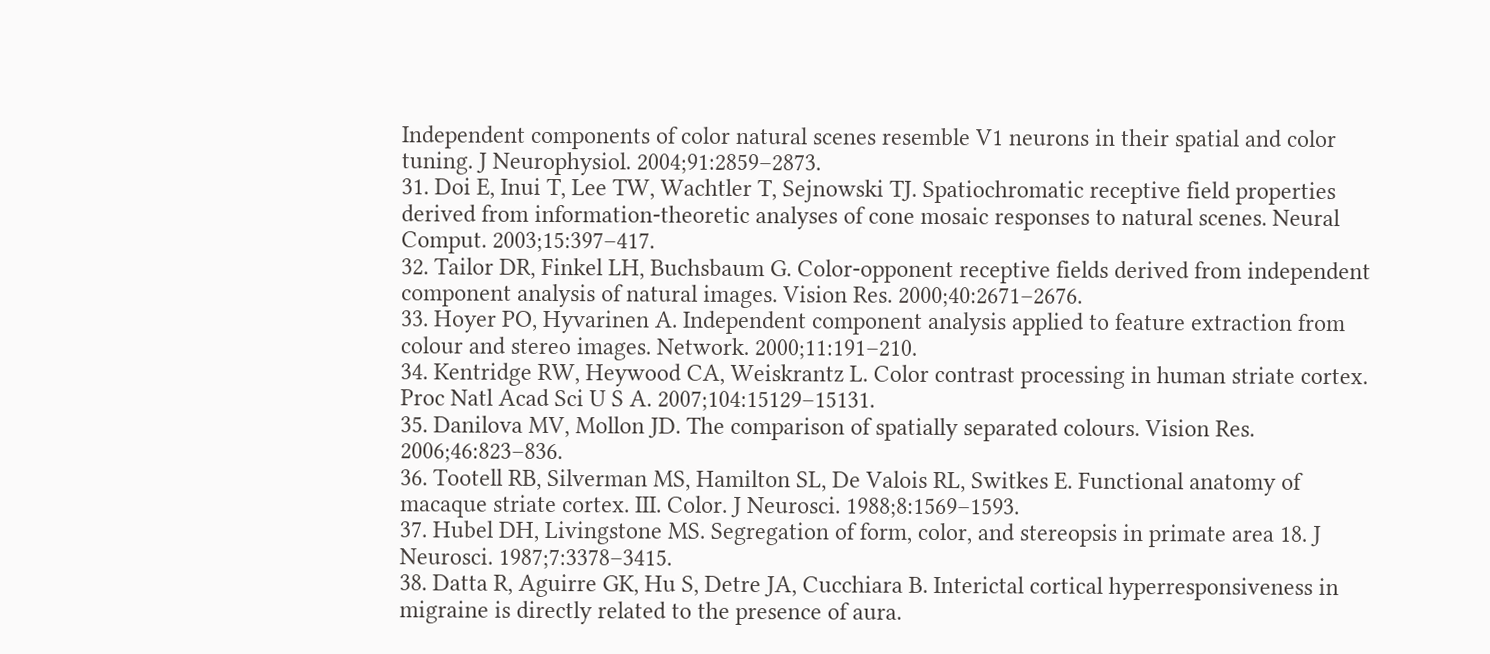Independent components of color natural scenes resemble V1 neurons in their spatial and color tuning. J Neurophysiol. 2004;91:2859–2873.
31. Doi E, Inui T, Lee TW, Wachtler T, Sejnowski TJ. Spatiochromatic receptive field properties derived from information-theoretic analyses of cone mosaic responses to natural scenes. Neural Comput. 2003;15:397–417.
32. Tailor DR, Finkel LH, Buchsbaum G. Color-opponent receptive fields derived from independent component analysis of natural images. Vision Res. 2000;40:2671–2676.
33. Hoyer PO, Hyvarinen A. Independent component analysis applied to feature extraction from colour and stereo images. Network. 2000;11:191–210.
34. Kentridge RW, Heywood CA, Weiskrantz L. Color contrast processing in human striate cortex. Proc Natl Acad Sci U S A. 2007;104:15129–15131.
35. Danilova MV, Mollon JD. The comparison of spatially separated colours. Vision Res. 2006;46:823–836.
36. Tootell RB, Silverman MS, Hamilton SL, De Valois RL, Switkes E. Functional anatomy of macaque striate cortex. III. Color. J Neurosci. 1988;8:1569–1593.
37. Hubel DH, Livingstone MS. Segregation of form, color, and stereopsis in primate area 18. J Neurosci. 1987;7:3378–3415.
38. Datta R, Aguirre GK, Hu S, Detre JA, Cucchiara B. Interictal cortical hyperresponsiveness in migraine is directly related to the presence of aura.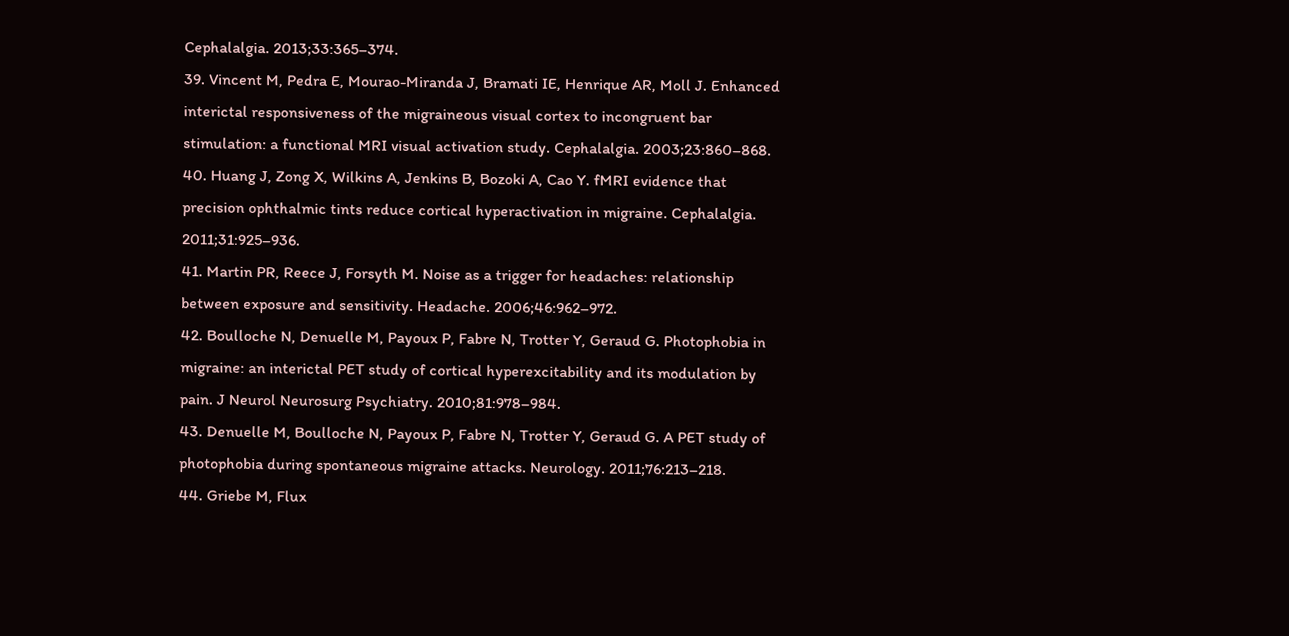Cephalalgia. 2013;33:365–374.
39. Vincent M, Pedra E, Mourao-Miranda J, Bramati IE, Henrique AR, Moll J. Enhanced interictal responsiveness of the migraineous visual cortex to incongruent bar stimulation: a functional MRI visual activation study. Cephalalgia. 2003;23:860–868.
40. Huang J, Zong X, Wilkins A, Jenkins B, Bozoki A, Cao Y. fMRI evidence that precision ophthalmic tints reduce cortical hyperactivation in migraine. Cephalalgia. 2011;31:925–936.
41. Martin PR, Reece J, Forsyth M. Noise as a trigger for headaches: relationship between exposure and sensitivity. Headache. 2006;46:962–972.
42. Boulloche N, Denuelle M, Payoux P, Fabre N, Trotter Y, Geraud G. Photophobia in migraine: an interictal PET study of cortical hyperexcitability and its modulation by pain. J Neurol Neurosurg Psychiatry. 2010;81:978–984.
43. Denuelle M, Boulloche N, Payoux P, Fabre N, Trotter Y, Geraud G. A PET study of photophobia during spontaneous migraine attacks. Neurology. 2011;76:213–218.
44. Griebe M, Flux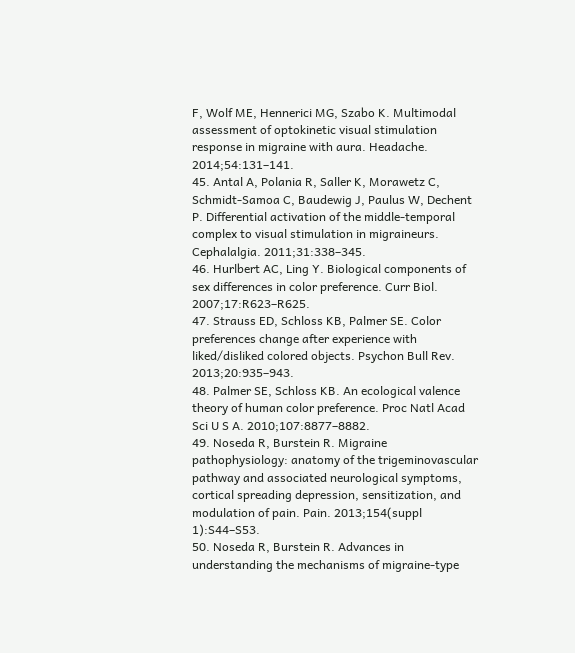F, Wolf ME, Hennerici MG, Szabo K. Multimodal assessment of optokinetic visual stimulation response in migraine with aura. Headache. 2014;54:131–141.
45. Antal A, Polania R, Saller K, Morawetz C, Schmidt-Samoa C, Baudewig J, Paulus W, Dechent P. Differential activation of the middle-temporal complex to visual stimulation in migraineurs. Cephalalgia. 2011;31:338–345.
46. Hurlbert AC, Ling Y. Biological components of sex differences in color preference. Curr Biol. 2007;17:R623–R625.
47. Strauss ED, Schloss KB, Palmer SE. Color preferences change after experience with liked/disliked colored objects. Psychon Bull Rev. 2013;20:935–943.
48. Palmer SE, Schloss KB. An ecological valence theory of human color preference. Proc Natl Acad Sci U S A. 2010;107:8877–8882.
49. Noseda R, Burstein R. Migraine pathophysiology: anatomy of the trigeminovascular pathway and associated neurological symptoms, cortical spreading depression, sensitization, and modulation of pain. Pain. 2013;154(suppl 1):S44–S53.
50. Noseda R, Burstein R. Advances in understanding the mechanisms of migraine-type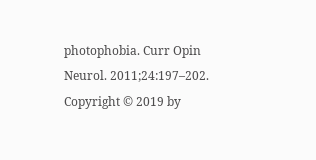photophobia. Curr Opin Neurol. 2011;24:197–202.
Copyright © 2019 by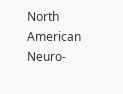North American Neuro-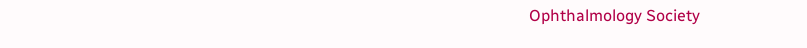Ophthalmology Society